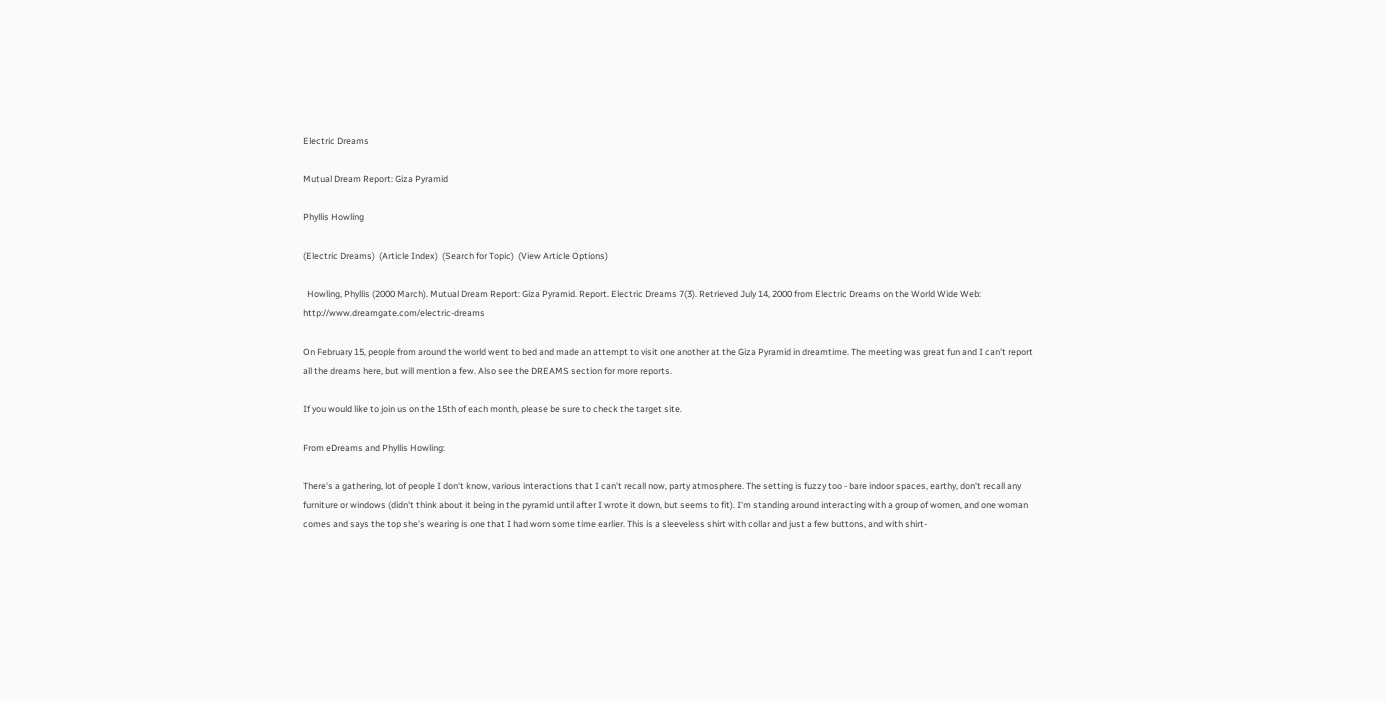Electric Dreams

Mutual Dream Report: Giza Pyramid

Phyllis Howling

(Electric Dreams)  (Article Index)  (Search for Topic)  (View Article Options)

  Howling, Phyllis (2000 March). Mutual Dream Report: Giza Pyramid. Report. Electric Dreams 7(3). Retrieved July 14, 2000 from Electric Dreams on the World Wide Web: http://www.dreamgate.com/electric-dreams

On February 15, people from around the world went to bed and made an attempt to visit one another at the Giza Pyramid in dreamtime. The meeting was great fun and I can't report all the dreams here, but will mention a few. Also see the DREAMS section for more reports.

If you would like to join us on the 15th of each month, please be sure to check the target site.

From eDreams and Phyllis Howling:

There's a gathering, lot of people I don't know, various interactions that I can't recall now, party atmosphere. The setting is fuzzy too - bare indoor spaces, earthy, don't recall any furniture or windows (didn't think about it being in the pyramid until after I wrote it down, but seems to fit). I'm standing around interacting with a group of women, and one woman comes and says the top she's wearing is one that I had worn some time earlier. This is a sleeveless shirt with collar and just a few buttons, and with shirt-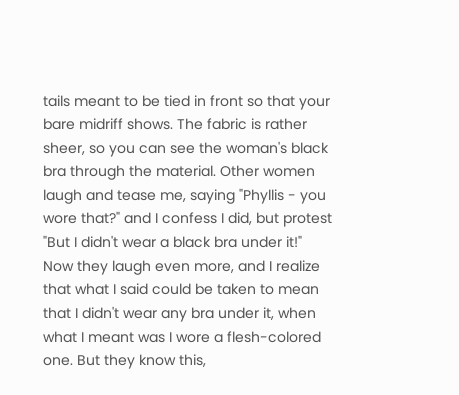tails meant to be tied in front so that your bare midriff shows. The fabric is rather sheer, so you can see the woman's black bra through the material. Other women laugh and tease me, saying "Phyllis - you wore that?" and I confess I did, but protest "But I didn't wear a black bra under it!" Now they laugh even more, and I realize that what I said could be taken to mean that I didn't wear any bra under it, when what I meant was I wore a flesh-colored one. But they know this,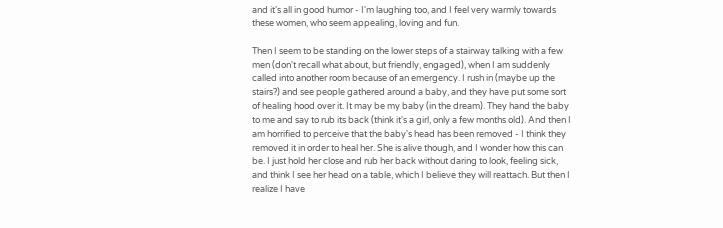and it's all in good humor - I'm laughing too, and I feel very warmly towards these women, who seem appealing, loving and fun.

Then I seem to be standing on the lower steps of a stairway talking with a few men (don't recall what about, but friendly, engaged), when I am suddenly called into another room because of an emergency. I rush in (maybe up the stairs?) and see people gathered around a baby, and they have put some sort of healing hood over it. It may be my baby (in the dream). They hand the baby to me and say to rub its back (think it's a girl, only a few months old). And then I am horrified to perceive that the baby's head has been removed - I think they removed it in order to heal her. She is alive though, and I wonder how this can be. I just hold her close and rub her back without daring to look, feeling sick, and think I see her head on a table, which I believe they will reattach. But then I realize I have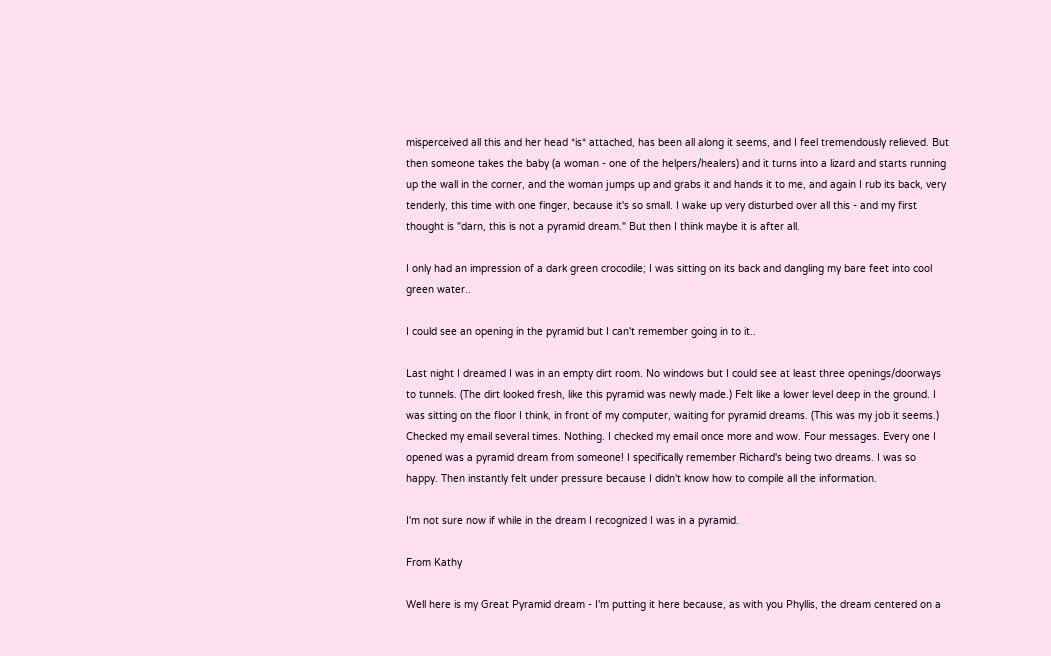misperceived all this and her head *is* attached, has been all along it seems, and I feel tremendously relieved. But then someone takes the baby (a woman - one of the helpers/healers) and it turns into a lizard and starts running up the wall in the corner, and the woman jumps up and grabs it and hands it to me, and again I rub its back, very tenderly, this time with one finger, because it's so small. I wake up very disturbed over all this - and my first thought is "darn, this is not a pyramid dream." But then I think maybe it is after all.

I only had an impression of a dark green crocodile; I was sitting on its back and dangling my bare feet into cool green water..

I could see an opening in the pyramid but I can't remember going in to it..

Last night I dreamed I was in an empty dirt room. No windows but I could see at least three openings/doorways to tunnels. (The dirt looked fresh, like this pyramid was newly made.) Felt like a lower level deep in the ground. I was sitting on the floor I think, in front of my computer, waiting for pyramid dreams. (This was my job it seems.) Checked my email several times. Nothing. I checked my email once more and wow. Four messages. Every one I opened was a pyramid dream from someone! I specifically remember Richard's being two dreams. I was so happy. Then instantly felt under pressure because I didn't know how to compile all the information.

I'm not sure now if while in the dream I recognized I was in a pyramid.

From Kathy

Well here is my Great Pyramid dream - I'm putting it here because, as with you Phyllis, the dream centered on a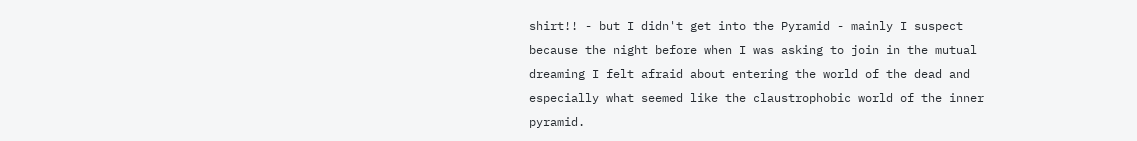shirt!! - but I didn't get into the Pyramid - mainly I suspect because the night before when I was asking to join in the mutual dreaming I felt afraid about entering the world of the dead and especially what seemed like the claustrophobic world of the inner pyramid.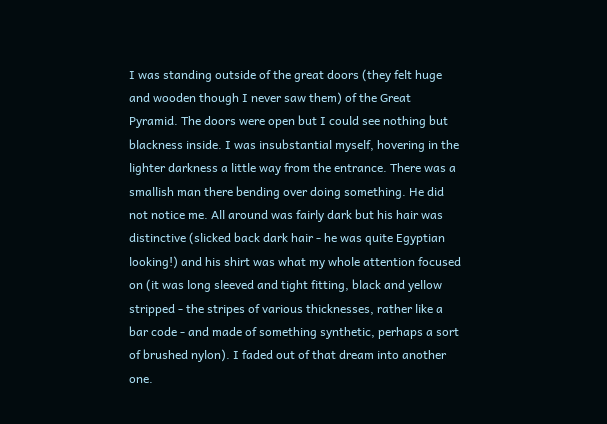I was standing outside of the great doors (they felt huge and wooden though I never saw them) of the Great Pyramid. The doors were open but I could see nothing but blackness inside. I was insubstantial myself, hovering in the lighter darkness a little way from the entrance. There was a smallish man there bending over doing something. He did not notice me. All around was fairly dark but his hair was distinctive (slicked back dark hair - he was quite Egyptian looking!) and his shirt was what my whole attention focused on (it was long sleeved and tight fitting, black and yellow stripped - the stripes of various thicknesses, rather like a bar code - and made of something synthetic, perhaps a sort of brushed nylon). I faded out of that dream into another one.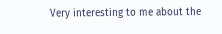Very interesting to me about the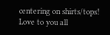centering on shirts/tops!
Love to you all